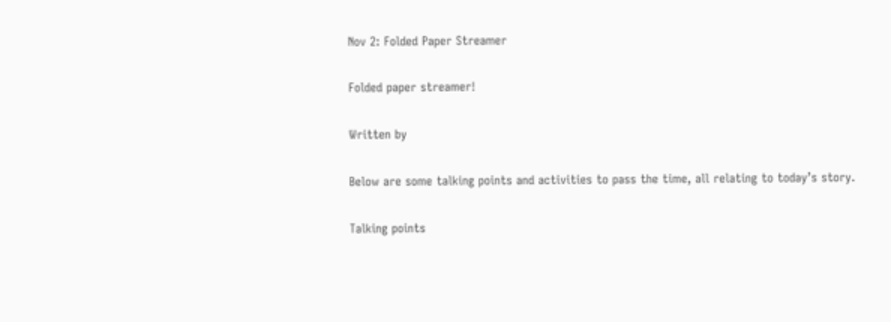Nov 2: Folded Paper Streamer

Folded paper streamer!

Written by

Below are some talking points and activities to pass the time, all relating to today’s story.

Talking points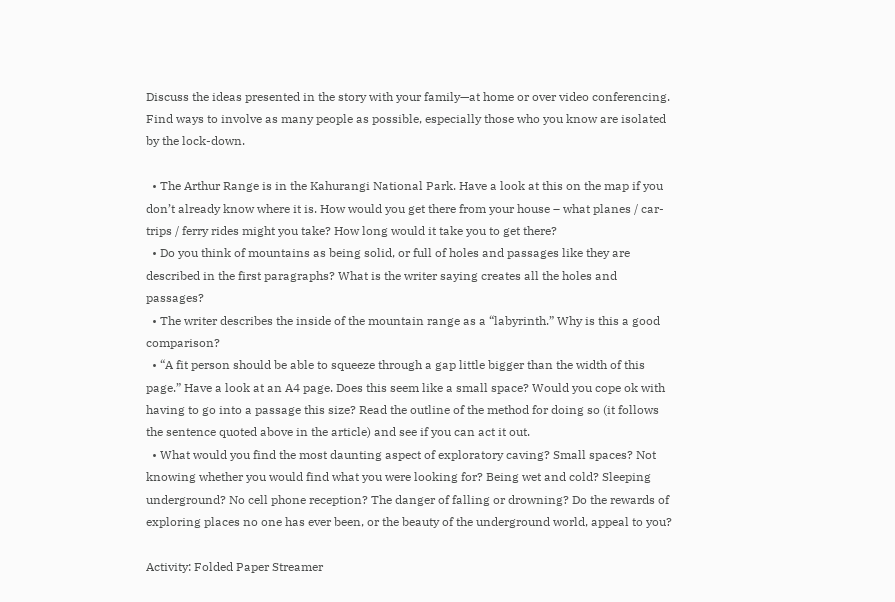Discuss the ideas presented in the story with your family—at home or over video conferencing. Find ways to involve as many people as possible, especially those who you know are isolated by the lock-down.

  • The Arthur Range is in the Kahurangi National Park. Have a look at this on the map if you don’t already know where it is. How would you get there from your house – what planes / car-trips / ferry rides might you take? How long would it take you to get there?
  • Do you think of mountains as being solid, or full of holes and passages like they are described in the first paragraphs? What is the writer saying creates all the holes and passages?
  • The writer describes the inside of the mountain range as a “labyrinth.” Why is this a good comparison?
  • “A fit person should be able to squeeze through a gap little bigger than the width of this page.” Have a look at an A4 page. Does this seem like a small space? Would you cope ok with having to go into a passage this size? Read the outline of the method for doing so (it follows the sentence quoted above in the article) and see if you can act it out.
  • What would you find the most daunting aspect of exploratory caving? Small spaces? Not knowing whether you would find what you were looking for? Being wet and cold? Sleeping underground? No cell phone reception? The danger of falling or drowning? Do the rewards of exploring places no one has ever been, or the beauty of the underground world, appeal to you?

Activity: Folded Paper Streamer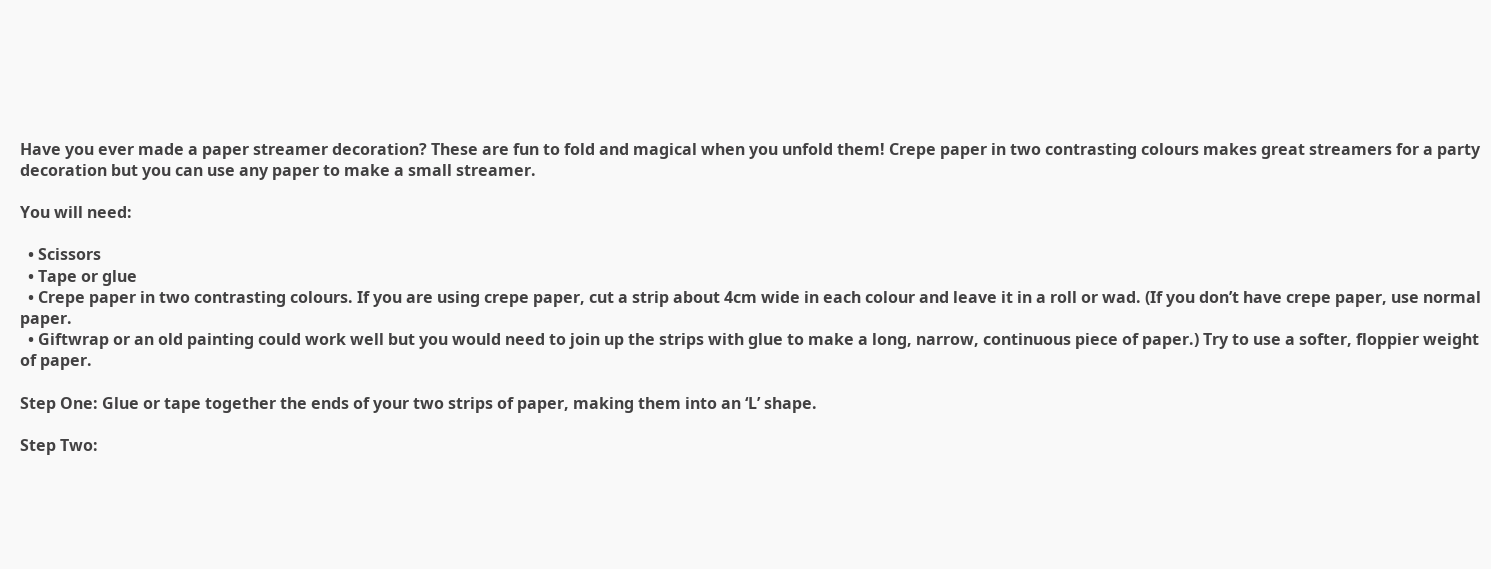Have you ever made a paper streamer decoration? These are fun to fold and magical when you unfold them! Crepe paper in two contrasting colours makes great streamers for a party decoration but you can use any paper to make a small streamer.

You will need:

  • Scissors
  • Tape or glue
  • Crepe paper in two contrasting colours. If you are using crepe paper, cut a strip about 4cm wide in each colour and leave it in a roll or wad. (If you don’t have crepe paper, use normal paper.
  • Giftwrap or an old painting could work well but you would need to join up the strips with glue to make a long, narrow, continuous piece of paper.) Try to use a softer, floppier weight of paper.

Step One: Glue or tape together the ends of your two strips of paper, making them into an ‘L’ shape.

Step Two: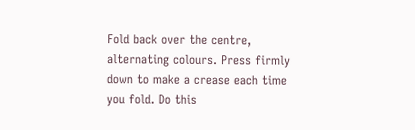Fold back over the centre, alternating colours. Press firmly down to make a crease each time you fold. Do this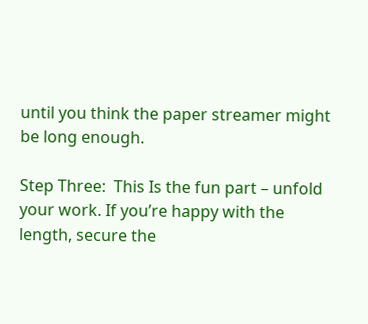until you think the paper streamer might be long enough.

Step Three:  This Is the fun part – unfold your work. If you’re happy with the length, secure the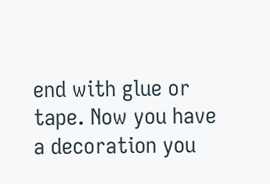end with glue or tape. Now you have a decoration you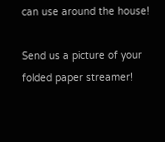can use around the house!

Send us a picture of your folded paper streamer!